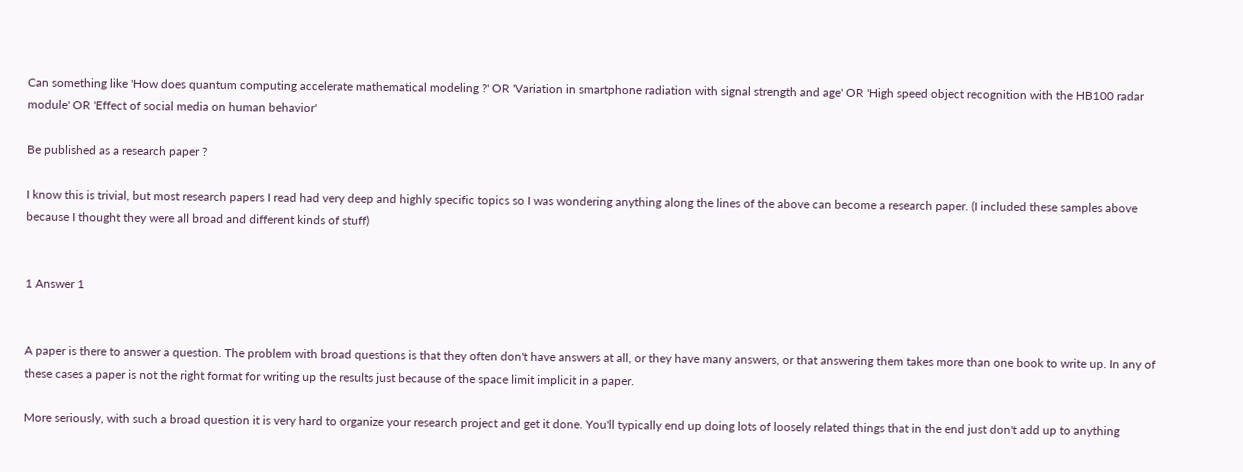Can something like 'How does quantum computing accelerate mathematical modeling ?' OR 'Variation in smartphone radiation with signal strength and age' OR 'High speed object recognition with the HB100 radar module' OR 'Effect of social media on human behavior'

Be published as a research paper ?

I know this is trivial, but most research papers I read had very deep and highly specific topics so I was wondering anything along the lines of the above can become a research paper. (I included these samples above because I thought they were all broad and different kinds of stuff)


1 Answer 1


A paper is there to answer a question. The problem with broad questions is that they often don't have answers at all, or they have many answers, or that answering them takes more than one book to write up. In any of these cases a paper is not the right format for writing up the results just because of the space limit implicit in a paper.

More seriously, with such a broad question it is very hard to organize your research project and get it done. You'll typically end up doing lots of loosely related things that in the end just don't add up to anything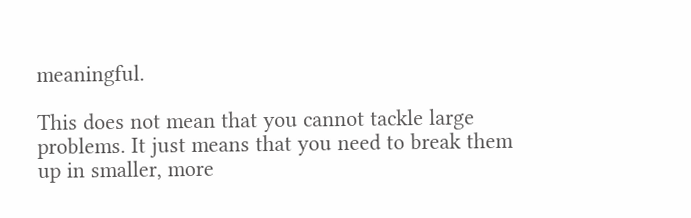meaningful.

This does not mean that you cannot tackle large problems. It just means that you need to break them up in smaller, more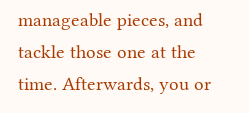manageable pieces, and tackle those one at the time. Afterwards, you or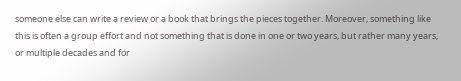someone else can write a review or a book that brings the pieces together. Moreover, something like this is often a group effort and not something that is done in one or two years, but rather many years, or multiple decades and for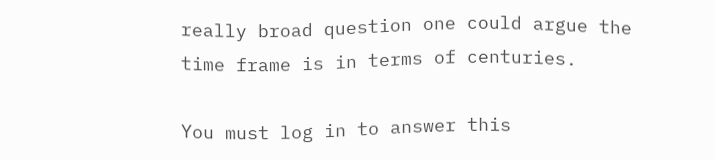really broad question one could argue the time frame is in terms of centuries.

You must log in to answer this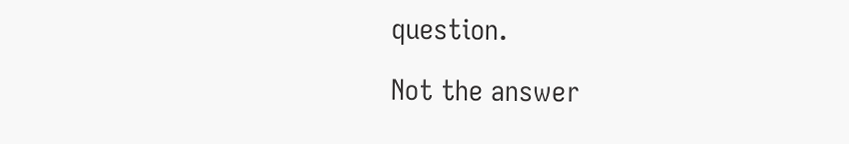question.

Not the answer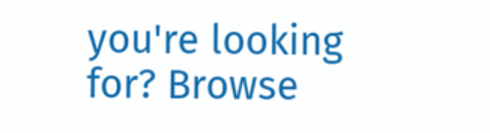you're looking for? Browse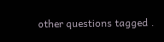other questions tagged .